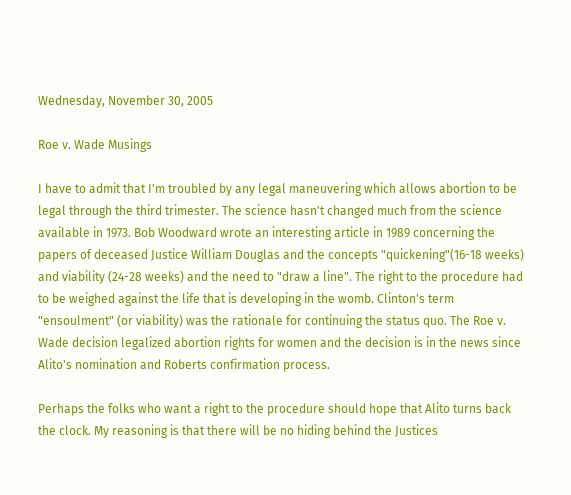Wednesday, November 30, 2005

Roe v. Wade Musings

I have to admit that I'm troubled by any legal maneuvering which allows abortion to be legal through the third trimester. The science hasn't changed much from the science available in 1973. Bob Woodward wrote an interesting article in 1989 concerning the papers of deceased Justice William Douglas and the concepts "quickening"(16-18 weeks) and viability (24-28 weeks) and the need to "draw a line". The right to the procedure had to be weighed against the life that is developing in the womb. Clinton's term "ensoulment" (or viability) was the rationale for continuing the status quo. The Roe v. Wade decision legalized abortion rights for women and the decision is in the news since Alito's nomination and Roberts confirmation process.

Perhaps the folks who want a right to the procedure should hope that Alito turns back the clock. My reasoning is that there will be no hiding behind the Justices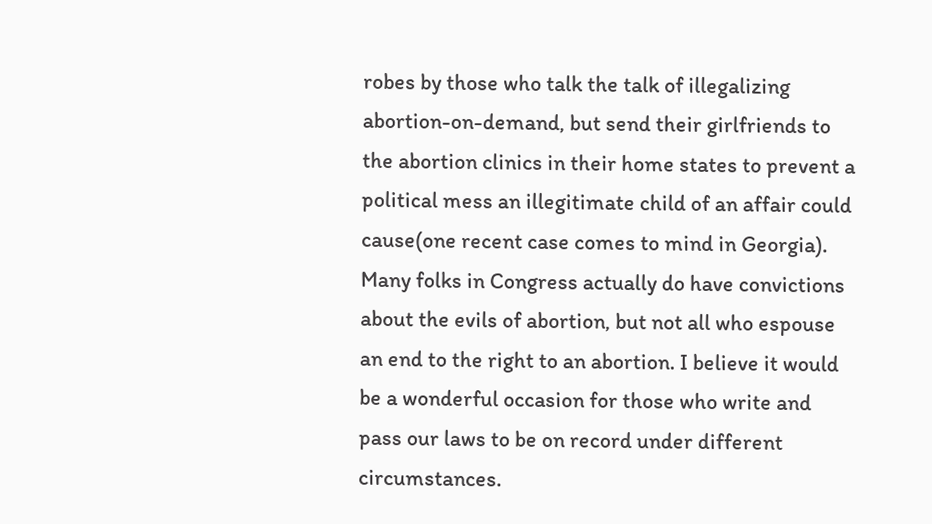robes by those who talk the talk of illegalizing abortion-on-demand, but send their girlfriends to the abortion clinics in their home states to prevent a political mess an illegitimate child of an affair could cause(one recent case comes to mind in Georgia). Many folks in Congress actually do have convictions about the evils of abortion, but not all who espouse an end to the right to an abortion. I believe it would be a wonderful occasion for those who write and pass our laws to be on record under different circumstances.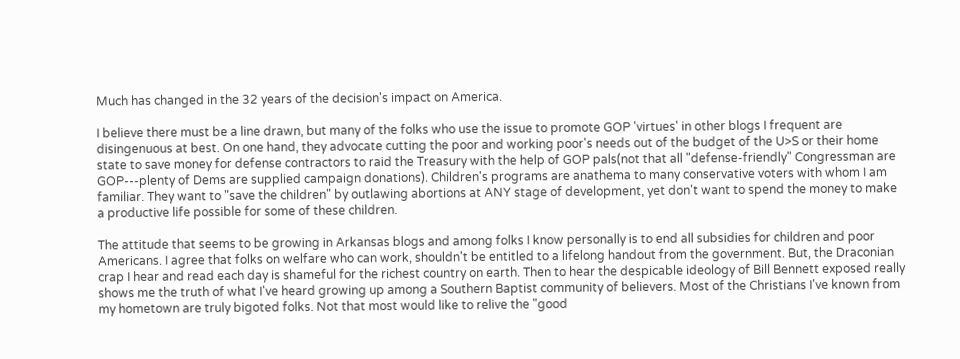Much has changed in the 32 years of the decision's impact on America.

I believe there must be a line drawn, but many of the folks who use the issue to promote GOP 'virtues' in other blogs I frequent are disingenuous at best. On one hand, they advocate cutting the poor and working poor's needs out of the budget of the U>S or their home state to save money for defense contractors to raid the Treasury with the help of GOP pals(not that all "defense-friendly" Congressman are GOP---plenty of Dems are supplied campaign donations). Children's programs are anathema to many conservative voters with whom I am familiar. They want to "save the children" by outlawing abortions at ANY stage of development, yet don't want to spend the money to make a productive life possible for some of these children.

The attitude that seems to be growing in Arkansas blogs and among folks I know personally is to end all subsidies for children and poor Americans. I agree that folks on welfare who can work, shouldn't be entitled to a lifelong handout from the government. But, the Draconian crap I hear and read each day is shameful for the richest country on earth. Then to hear the despicable ideology of Bill Bennett exposed really shows me the truth of what I've heard growing up among a Southern Baptist community of believers. Most of the Christians I've known from my hometown are truly bigoted folks. Not that most would like to relive the "good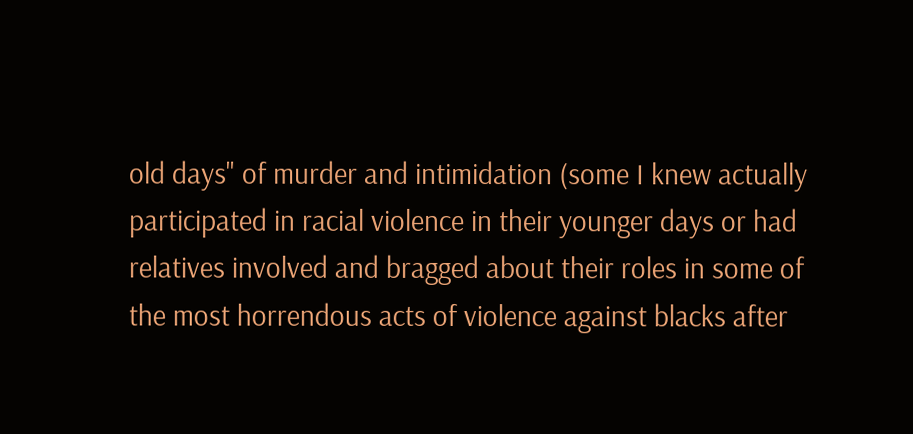old days" of murder and intimidation (some I knew actually participated in racial violence in their younger days or had relatives involved and bragged about their roles in some of the most horrendous acts of violence against blacks after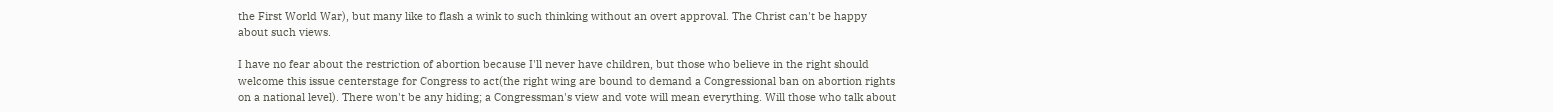the First World War), but many like to flash a wink to such thinking without an overt approval. The Christ can't be happy about such views.

I have no fear about the restriction of abortion because I'll never have children, but those who believe in the right should welcome this issue centerstage for Congress to act(the right wing are bound to demand a Congressional ban on abortion rights on a national level). There won't be any hiding; a Congressman's view and vote will mean everything. Will those who talk about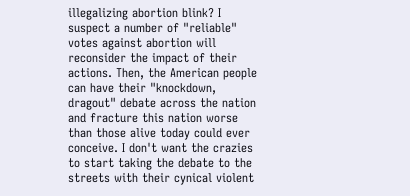illegalizing abortion blink? I suspect a number of "reliable" votes against abortion will reconsider the impact of their actions. Then, the American people can have their "knockdown, dragout" debate across the nation and fracture this nation worse than those alive today could ever conceive. I don't want the crazies to start taking the debate to the streets with their cynical violent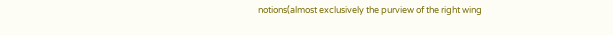notions(almost exclusively the purview of the right wing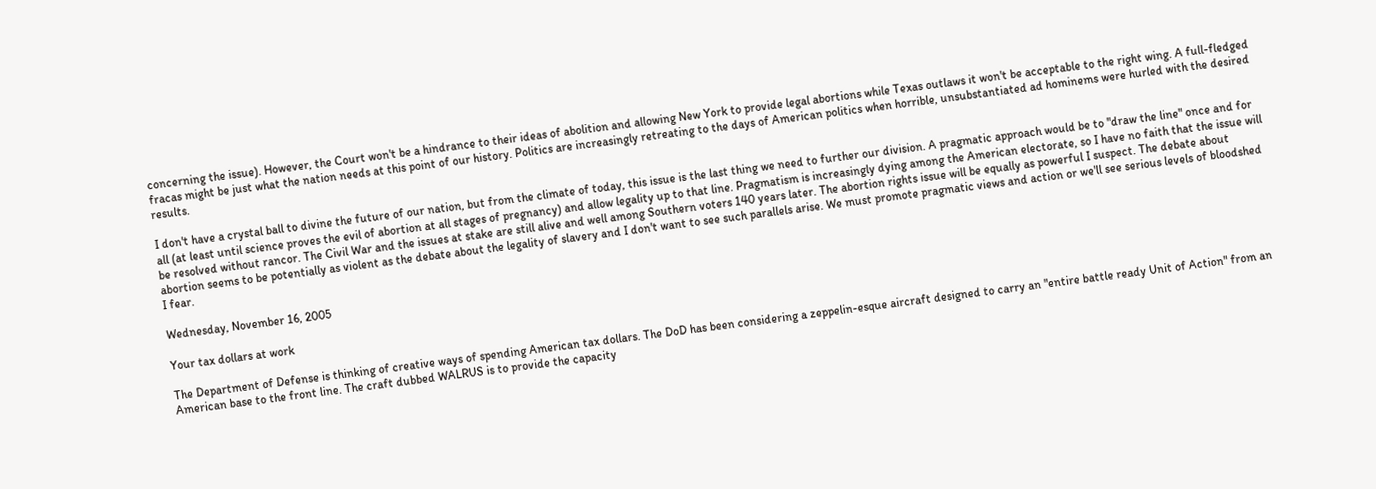concerning the issue). However, the Court won't be a hindrance to their ideas of abolition and allowing New York to provide legal abortions while Texas outlaws it won't be acceptable to the right wing. A full-fledged fracas might be just what the nation needs at this point of our history. Politics are increasingly retreating to the days of American politics when horrible, unsubstantiated ad hominems were hurled with the desired results.

I don't have a crystal ball to divine the future of our nation, but from the climate of today, this issue is the last thing we need to further our division. A pragmatic approach would be to "draw the line" once and for all (at least until science proves the evil of abortion at all stages of pregnancy) and allow legality up to that line. Pragmatism is increasingly dying among the American electorate, so I have no faith that the issue will be resolved without rancor. The Civil War and the issues at stake are still alive and well among Southern voters 140 years later. The abortion rights issue will be equally as powerful I suspect. The debate about abortion seems to be potentially as violent as the debate about the legality of slavery and I don't want to see such parallels arise. We must promote pragmatic views and action or we'll see serious levels of bloodshed I fear.

Wednesday, November 16, 2005

Your tax dollars at work

The Department of Defense is thinking of creative ways of spending American tax dollars. The DoD has been considering a zeppelin-esque aircraft designed to carry an "entire battle ready Unit of Action" from an American base to the front line. The craft dubbed WALRUS is to provide the capacity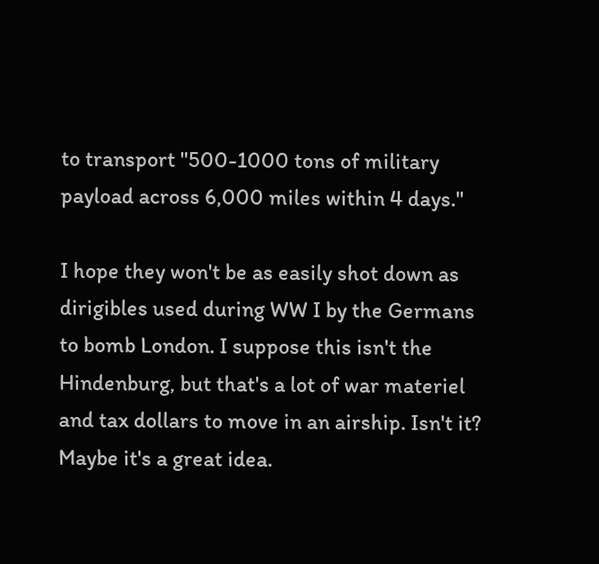to transport "500-1000 tons of military payload across 6,000 miles within 4 days."

I hope they won't be as easily shot down as dirigibles used during WW I by the Germans to bomb London. I suppose this isn't the Hindenburg, but that's a lot of war materiel and tax dollars to move in an airship. Isn't it? Maybe it's a great idea.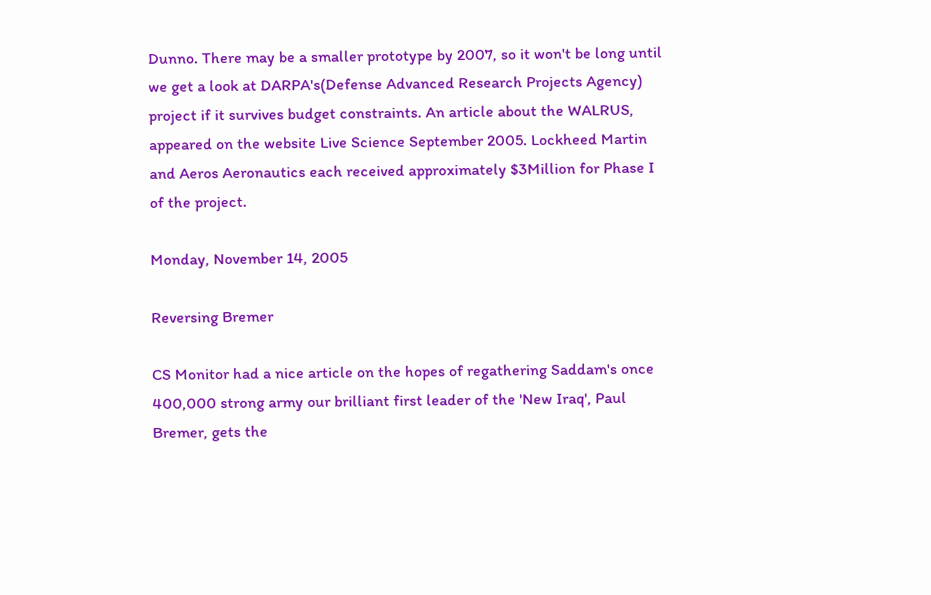Dunno. There may be a smaller prototype by 2007, so it won't be long until we get a look at DARPA's(Defense Advanced Research Projects Agency) project if it survives budget constraints. An article about the WALRUS, appeared on the website Live Science September 2005. Lockheed Martin and Aeros Aeronautics each received approximately $3Million for Phase I of the project.

Monday, November 14, 2005

Reversing Bremer

CS Monitor had a nice article on the hopes of regathering Saddam's once 400,000 strong army our brilliant first leader of the 'New Iraq', Paul Bremer, gets the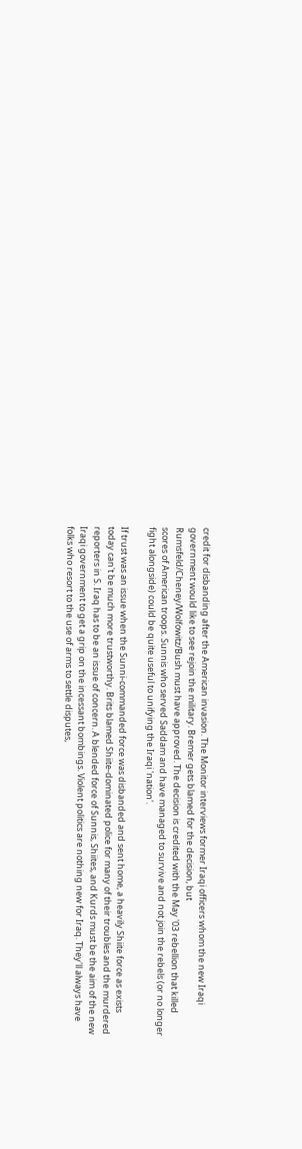credit for disbanding after the American invasion. The Monitor interviews former Iraqi officers whom the new Iraqi government would like to see rejoin the military. Bremer gets blamed for the decision, but Rumsfeld/Cheney/Wolfowitz/Bush must have approved. The decision is credited with the May '03 rebellion that killed scores of American troops. Sunnis who served Saddam and have managed to survive and not join the rebels (or no longer fight alongside) could be quite useful to unifying the Iraqi 'nation'.

If trust was an issue when the Sunni-commanded force was disbanded and sent home, a heavily Shiite force as exists today can't be much more trustworthy. Brits blamed Shiite-dominated police for many of their troubles and the murdered reporters in S. Iraq has to be an issue of concern. A blended force of Sunnis, Shiites, and Kurds must be the aim of the new Iraqi government to get a grip on the incessant bombings. Violent politics are nothing new for Iraq. They'll always have folks who resort to the use of arms to settle disputes,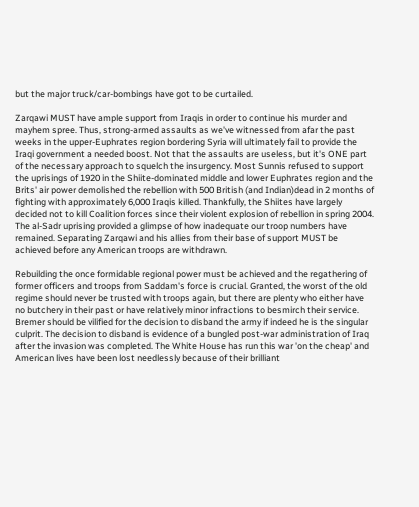but the major truck/car-bombings have got to be curtailed.

Zarqawi MUST have ample support from Iraqis in order to continue his murder and mayhem spree. Thus, strong-armed assaults as we've witnessed from afar the past weeks in the upper-Euphrates region bordering Syria will ultimately fail to provide the Iraqi government a needed boost. Not that the assaults are useless, but it's ONE part of the necessary approach to squelch the insurgency. Most Sunnis refused to support the uprisings of 1920 in the Shiite-dominated middle and lower Euphrates region and the Brits' air power demolished the rebellion with 500 British (and Indian)dead in 2 months of fighting with approximately 6,000 Iraqis killed. Thankfully, the Shiites have largely decided not to kill Coalition forces since their violent explosion of rebellion in spring 2004. The al-Sadr uprising provided a glimpse of how inadequate our troop numbers have remained. Separating Zarqawi and his allies from their base of support MUST be achieved before any American troops are withdrawn.

Rebuilding the once formidable regional power must be achieved and the regathering of former officers and troops from Saddam's force is crucial. Granted, the worst of the old regime should never be trusted with troops again, but there are plenty who either have no butchery in their past or have relatively minor infractions to besmirch their service. Bremer should be vilified for the decision to disband the army if indeed he is the singular culprit. The decision to disband is evidence of a bungled post-war administration of Iraq after the invasion was completed. The White House has run this war 'on the cheap' and American lives have been lost needlessly because of their brilliant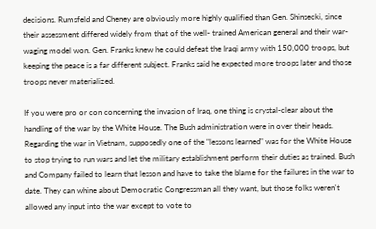decisions. Rumsfeld and Cheney are obviously more highly qualified than Gen. Shinsecki, since their assessment differed widely from that of the well- trained American general and their war-waging model won. Gen. Franks knew he could defeat the Iraqi army with 150,000 troops, but keeping the peace is a far different subject. Franks said he expected more troops later and those troops never materialized.

If you were pro or con concerning the invasion of Iraq, one thing is crystal-clear about the handling of the war by the White House. The Bush administration were in over their heads. Regarding the war in Vietnam, supposedly one of the "lessons learned" was for the White House to stop trying to run wars and let the military establishment perform their duties as trained. Bush and Company failed to learn that lesson and have to take the blame for the failures in the war to date. They can whine about Democratic Congressman all they want, but those folks weren't allowed any input into the war except to vote to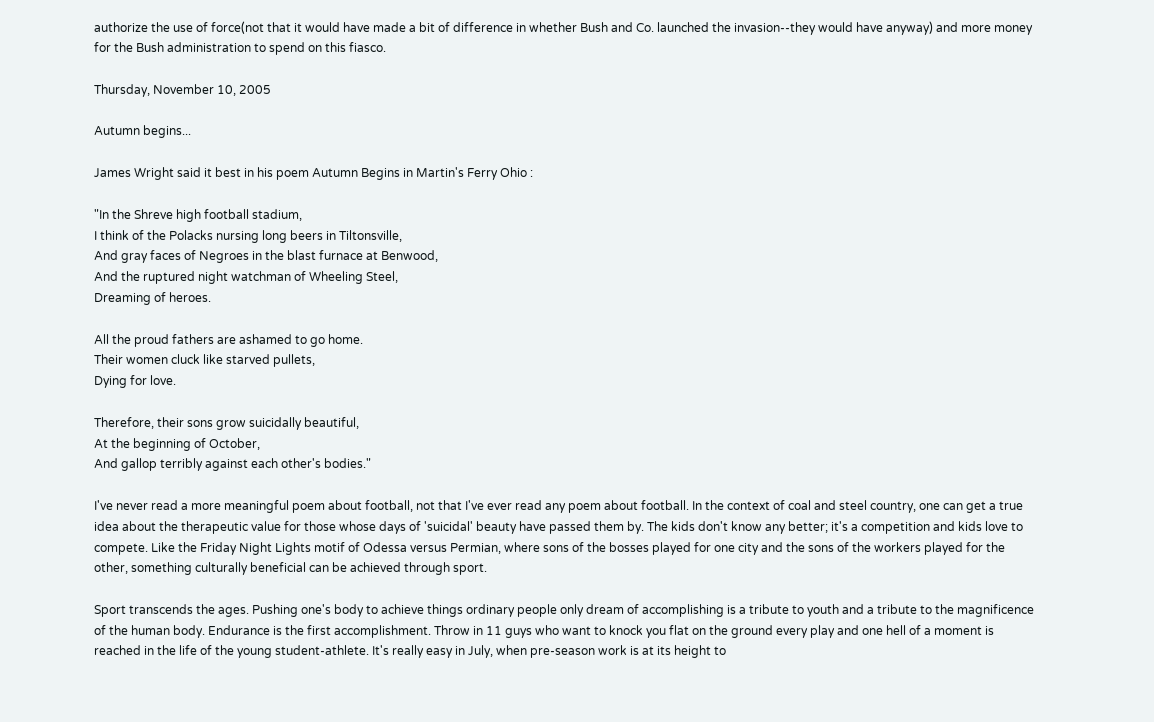authorize the use of force(not that it would have made a bit of difference in whether Bush and Co. launched the invasion--they would have anyway) and more money for the Bush administration to spend on this fiasco.

Thursday, November 10, 2005

Autumn begins...

James Wright said it best in his poem Autumn Begins in Martin's Ferry Ohio :

"In the Shreve high football stadium,
I think of the Polacks nursing long beers in Tiltonsville,
And gray faces of Negroes in the blast furnace at Benwood,
And the ruptured night watchman of Wheeling Steel,
Dreaming of heroes.

All the proud fathers are ashamed to go home.
Their women cluck like starved pullets,
Dying for love.

Therefore, their sons grow suicidally beautiful,
At the beginning of October,
And gallop terribly against each other's bodies."

I've never read a more meaningful poem about football, not that I've ever read any poem about football. In the context of coal and steel country, one can get a true idea about the therapeutic value for those whose days of 'suicidal' beauty have passed them by. The kids don't know any better; it's a competition and kids love to compete. Like the Friday Night Lights motif of Odessa versus Permian, where sons of the bosses played for one city and the sons of the workers played for the other, something culturally beneficial can be achieved through sport.

Sport transcends the ages. Pushing one's body to achieve things ordinary people only dream of accomplishing is a tribute to youth and a tribute to the magnificence of the human body. Endurance is the first accomplishment. Throw in 11 guys who want to knock you flat on the ground every play and one hell of a moment is reached in the life of the young student-athlete. It's really easy in July, when pre-season work is at its height to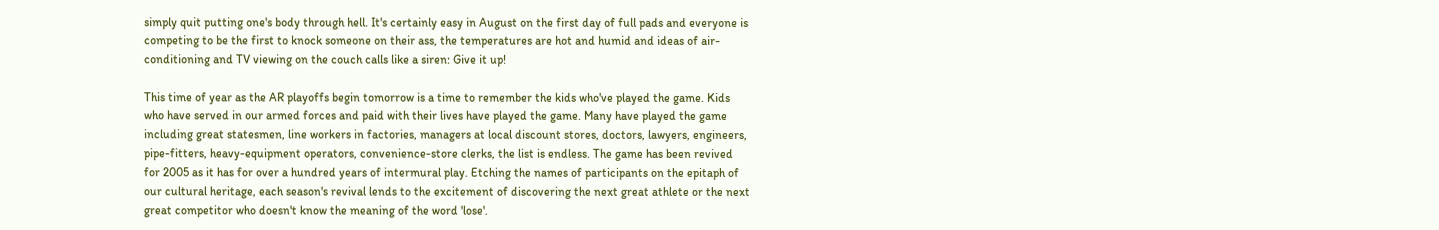simply quit putting one's body through hell. It's certainly easy in August on the first day of full pads and everyone is competing to be the first to knock someone on their ass, the temperatures are hot and humid and ideas of air-conditioning and TV viewing on the couch calls like a siren: Give it up!

This time of year as the AR playoffs begin tomorrow is a time to remember the kids who've played the game. Kids who have served in our armed forces and paid with their lives have played the game. Many have played the game including great statesmen, line workers in factories, managers at local discount stores, doctors, lawyers, engineers, pipe-fitters, heavy-equipment operators, convenience-store clerks, the list is endless. The game has been revived for 2005 as it has for over a hundred years of intermural play. Etching the names of participants on the epitaph of our cultural heritage, each season's revival lends to the excitement of discovering the next great athlete or the next great competitor who doesn't know the meaning of the word 'lose'.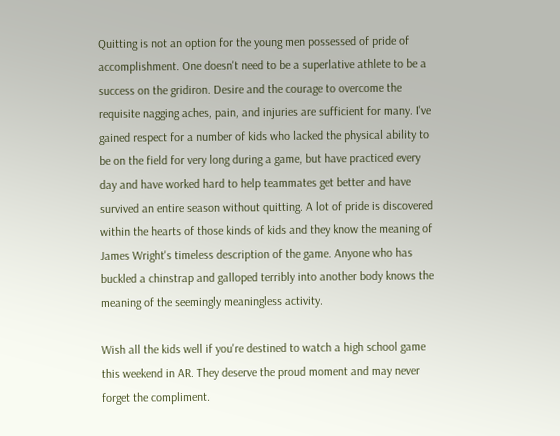Quitting is not an option for the young men possessed of pride of accomplishment. One doesn't need to be a superlative athlete to be a success on the gridiron. Desire and the courage to overcome the requisite nagging aches, pain, and injuries are sufficient for many. I've gained respect for a number of kids who lacked the physical ability to be on the field for very long during a game, but have practiced every day and have worked hard to help teammates get better and have survived an entire season without quitting. A lot of pride is discovered within the hearts of those kinds of kids and they know the meaning of James Wright's timeless description of the game. Anyone who has buckled a chinstrap and galloped terribly into another body knows the meaning of the seemingly meaningless activity.

Wish all the kids well if you're destined to watch a high school game this weekend in AR. They deserve the proud moment and may never forget the compliment.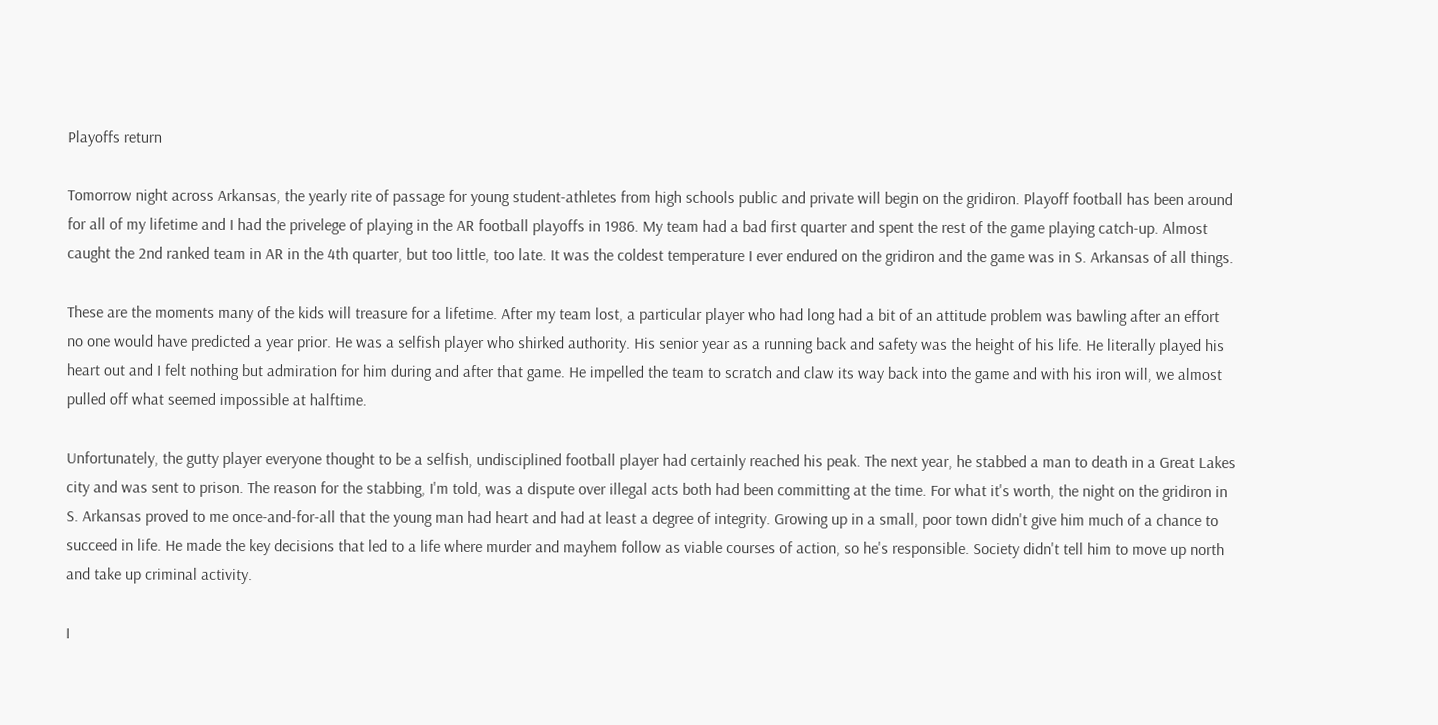Playoffs return

Tomorrow night across Arkansas, the yearly rite of passage for young student-athletes from high schools public and private will begin on the gridiron. Playoff football has been around for all of my lifetime and I had the privelege of playing in the AR football playoffs in 1986. My team had a bad first quarter and spent the rest of the game playing catch-up. Almost caught the 2nd ranked team in AR in the 4th quarter, but too little, too late. It was the coldest temperature I ever endured on the gridiron and the game was in S. Arkansas of all things.

These are the moments many of the kids will treasure for a lifetime. After my team lost, a particular player who had long had a bit of an attitude problem was bawling after an effort no one would have predicted a year prior. He was a selfish player who shirked authority. His senior year as a running back and safety was the height of his life. He literally played his heart out and I felt nothing but admiration for him during and after that game. He impelled the team to scratch and claw its way back into the game and with his iron will, we almost pulled off what seemed impossible at halftime.

Unfortunately, the gutty player everyone thought to be a selfish, undisciplined football player had certainly reached his peak. The next year, he stabbed a man to death in a Great Lakes city and was sent to prison. The reason for the stabbing, I'm told, was a dispute over illegal acts both had been committing at the time. For what it's worth, the night on the gridiron in S. Arkansas proved to me once-and-for-all that the young man had heart and had at least a degree of integrity. Growing up in a small, poor town didn't give him much of a chance to succeed in life. He made the key decisions that led to a life where murder and mayhem follow as viable courses of action, so he's responsible. Society didn't tell him to move up north and take up criminal activity.

I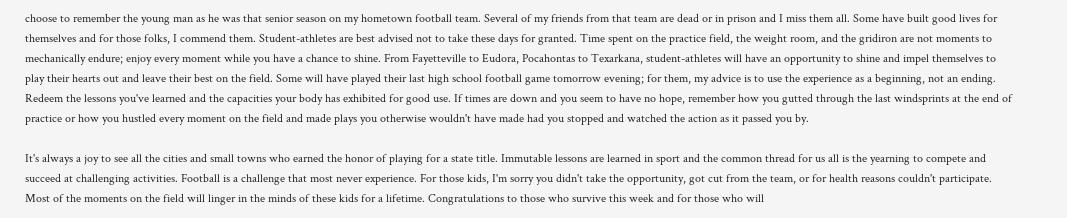choose to remember the young man as he was that senior season on my hometown football team. Several of my friends from that team are dead or in prison and I miss them all. Some have built good lives for themselves and for those folks, I commend them. Student-athletes are best advised not to take these days for granted. Time spent on the practice field, the weight room, and the gridiron are not moments to mechanically endure; enjoy every moment while you have a chance to shine. From Fayetteville to Eudora, Pocahontas to Texarkana, student-athletes will have an opportunity to shine and impel themselves to play their hearts out and leave their best on the field. Some will have played their last high school football game tomorrow evening; for them, my advice is to use the experience as a beginning, not an ending. Redeem the lessons you've learned and the capacities your body has exhibited for good use. If times are down and you seem to have no hope, remember how you gutted through the last windsprints at the end of practice or how you hustled every moment on the field and made plays you otherwise wouldn't have made had you stopped and watched the action as it passed you by.

It's always a joy to see all the cities and small towns who earned the honor of playing for a state title. Immutable lessons are learned in sport and the common thread for us all is the yearning to compete and succeed at challenging activities. Football is a challenge that most never experience. For those kids, I'm sorry you didn't take the opportunity, got cut from the team, or for health reasons couldn't participate. Most of the moments on the field will linger in the minds of these kids for a lifetime. Congratulations to those who survive this week and for those who will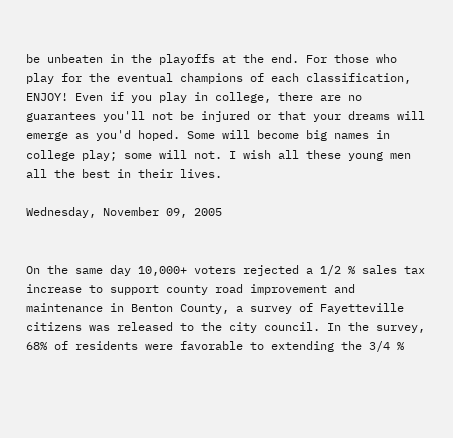be unbeaten in the playoffs at the end. For those who play for the eventual champions of each classification, ENJOY! Even if you play in college, there are no guarantees you'll not be injured or that your dreams will emerge as you'd hoped. Some will become big names in college play; some will not. I wish all these young men all the best in their lives.

Wednesday, November 09, 2005


On the same day 10,000+ voters rejected a 1/2 % sales tax increase to support county road improvement and maintenance in Benton County, a survey of Fayetteville citizens was released to the city council. In the survey, 68% of residents were favorable to extending the 3/4 %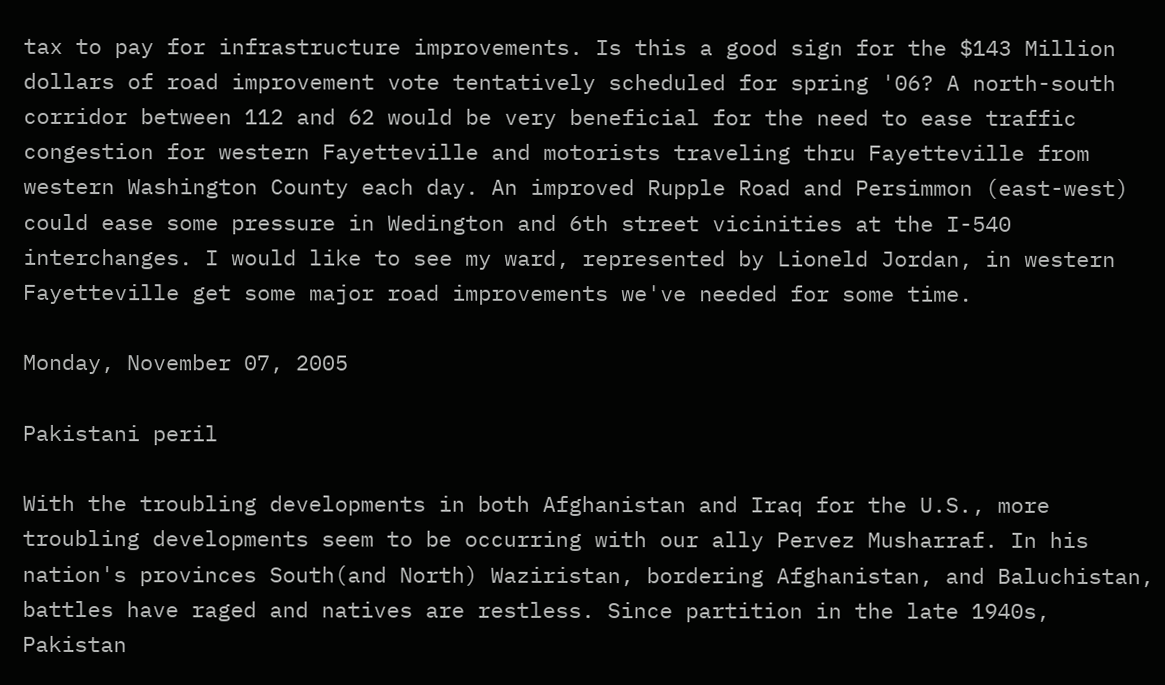tax to pay for infrastructure improvements. Is this a good sign for the $143 Million dollars of road improvement vote tentatively scheduled for spring '06? A north-south corridor between 112 and 62 would be very beneficial for the need to ease traffic congestion for western Fayetteville and motorists traveling thru Fayetteville from western Washington County each day. An improved Rupple Road and Persimmon (east-west) could ease some pressure in Wedington and 6th street vicinities at the I-540 interchanges. I would like to see my ward, represented by Lioneld Jordan, in western Fayetteville get some major road improvements we've needed for some time.

Monday, November 07, 2005

Pakistani peril

With the troubling developments in both Afghanistan and Iraq for the U.S., more troubling developments seem to be occurring with our ally Pervez Musharraf. In his nation's provinces South(and North) Waziristan, bordering Afghanistan, and Baluchistan, battles have raged and natives are restless. Since partition in the late 1940s, Pakistan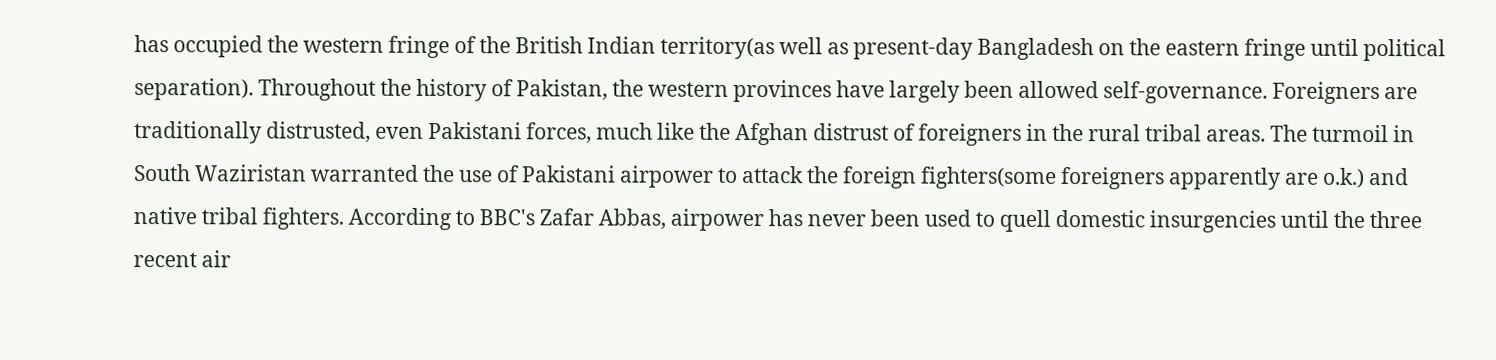has occupied the western fringe of the British Indian territory(as well as present-day Bangladesh on the eastern fringe until political separation). Throughout the history of Pakistan, the western provinces have largely been allowed self-governance. Foreigners are traditionally distrusted, even Pakistani forces, much like the Afghan distrust of foreigners in the rural tribal areas. The turmoil in South Waziristan warranted the use of Pakistani airpower to attack the foreign fighters(some foreigners apparently are o.k.) and native tribal fighters. According to BBC's Zafar Abbas, airpower has never been used to quell domestic insurgencies until the three recent air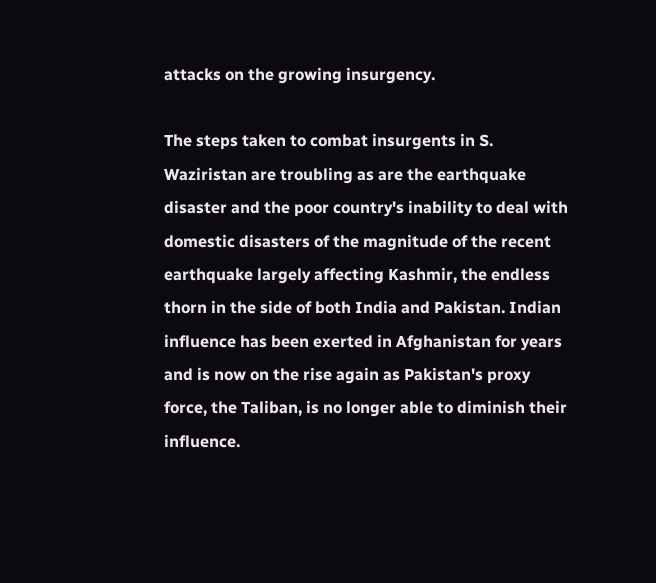attacks on the growing insurgency.

The steps taken to combat insurgents in S. Waziristan are troubling as are the earthquake disaster and the poor country's inability to deal with domestic disasters of the magnitude of the recent earthquake largely affecting Kashmir, the endless thorn in the side of both India and Pakistan. Indian influence has been exerted in Afghanistan for years and is now on the rise again as Pakistan's proxy force, the Taliban, is no longer able to diminish their influence.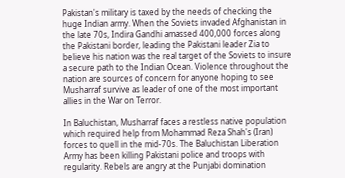Pakistan's military is taxed by the needs of checking the huge Indian army. When the Soviets invaded Afghanistan in the late 70s, Indira Gandhi amassed 400,000 forces along the Pakistani border, leading the Pakistani leader Zia to believe his nation was the real target of the Soviets to insure a secure path to the Indian Ocean. Violence throughout the nation are sources of concern for anyone hoping to see Musharraf survive as leader of one of the most important allies in the War on Terror.

In Baluchistan, Musharraf faces a restless native population which required help from Mohammad Reza Shah's (Iran) forces to quell in the mid-70s. The Baluchistan Liberation Army has been killing Pakistani police and troops with regularity. Rebels are angry at the Punjabi domination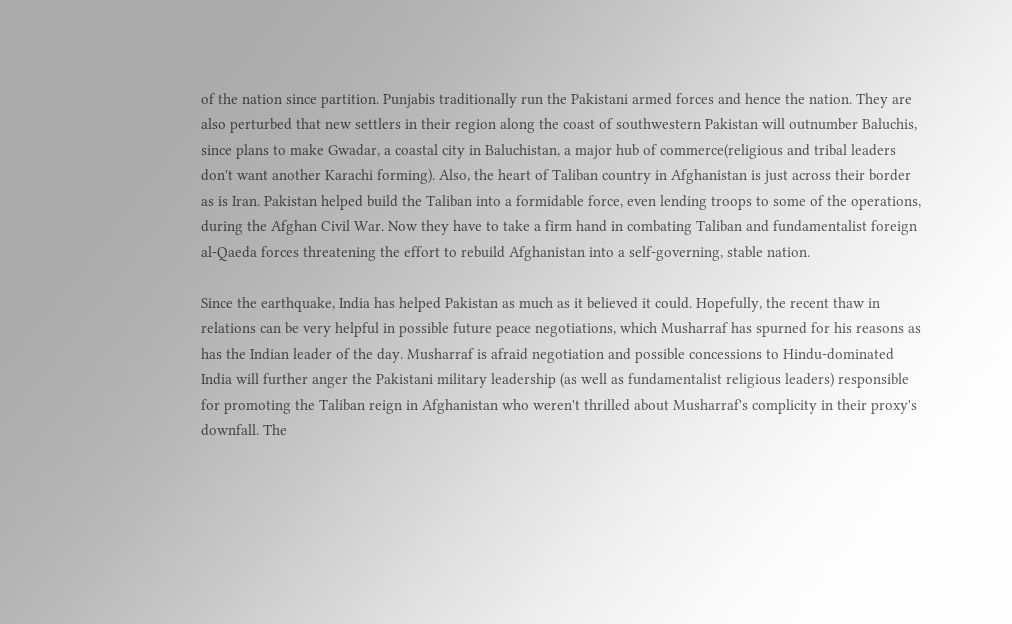of the nation since partition. Punjabis traditionally run the Pakistani armed forces and hence the nation. They are also perturbed that new settlers in their region along the coast of southwestern Pakistan will outnumber Baluchis, since plans to make Gwadar, a coastal city in Baluchistan, a major hub of commerce(religious and tribal leaders don't want another Karachi forming). Also, the heart of Taliban country in Afghanistan is just across their border as is Iran. Pakistan helped build the Taliban into a formidable force, even lending troops to some of the operations, during the Afghan Civil War. Now they have to take a firm hand in combating Taliban and fundamentalist foreign al-Qaeda forces threatening the effort to rebuild Afghanistan into a self-governing, stable nation.

Since the earthquake, India has helped Pakistan as much as it believed it could. Hopefully, the recent thaw in relations can be very helpful in possible future peace negotiations, which Musharraf has spurned for his reasons as has the Indian leader of the day. Musharraf is afraid negotiation and possible concessions to Hindu-dominated India will further anger the Pakistani military leadership (as well as fundamentalist religious leaders) responsible for promoting the Taliban reign in Afghanistan who weren't thrilled about Musharraf's complicity in their proxy's downfall. The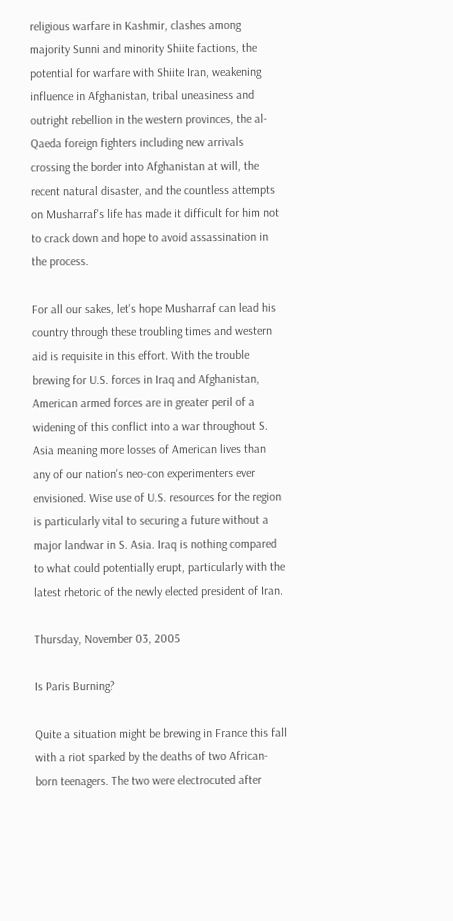religious warfare in Kashmir, clashes among majority Sunni and minority Shiite factions, the potential for warfare with Shiite Iran, weakening influence in Afghanistan, tribal uneasiness and outright rebellion in the western provinces, the al-Qaeda foreign fighters including new arrivals crossing the border into Afghanistan at will, the recent natural disaster, and the countless attempts on Musharraf's life has made it difficult for him not to crack down and hope to avoid assassination in the process.

For all our sakes, let's hope Musharraf can lead his country through these troubling times and western aid is requisite in this effort. With the trouble brewing for U.S. forces in Iraq and Afghanistan, American armed forces are in greater peril of a widening of this conflict into a war throughout S. Asia meaning more losses of American lives than any of our nation's neo-con experimenters ever envisioned. Wise use of U.S. resources for the region is particularly vital to securing a future without a major landwar in S. Asia. Iraq is nothing compared to what could potentially erupt, particularly with the latest rhetoric of the newly elected president of Iran.

Thursday, November 03, 2005

Is Paris Burning?

Quite a situation might be brewing in France this fall with a riot sparked by the deaths of two African-born teenagers. The two were electrocuted after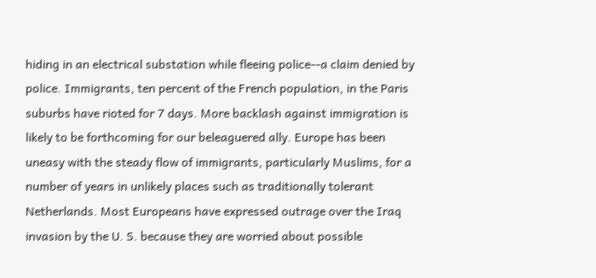hiding in an electrical substation while fleeing police--a claim denied by police. Immigrants, ten percent of the French population, in the Paris suburbs have rioted for 7 days. More backlash against immigration is likely to be forthcoming for our beleaguered ally. Europe has been uneasy with the steady flow of immigrants, particularly Muslims, for a number of years in unlikely places such as traditionally tolerant Netherlands. Most Europeans have expressed outrage over the Iraq invasion by the U. S. because they are worried about possible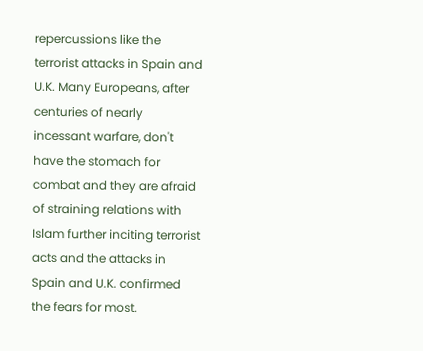repercussions like the terrorist attacks in Spain and U.K. Many Europeans, after centuries of nearly incessant warfare, don't have the stomach for combat and they are afraid of straining relations with Islam further inciting terrorist acts and the attacks in Spain and U.K. confirmed the fears for most.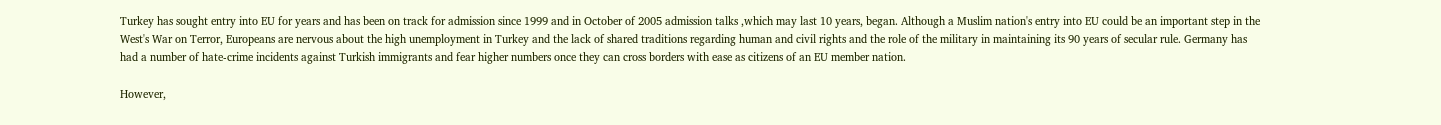Turkey has sought entry into EU for years and has been on track for admission since 1999 and in October of 2005 admission talks ,which may last 10 years, began. Although a Muslim nation's entry into EU could be an important step in the West's War on Terror, Europeans are nervous about the high unemployment in Turkey and the lack of shared traditions regarding human and civil rights and the role of the military in maintaining its 90 years of secular rule. Germany has had a number of hate-crime incidents against Turkish immigrants and fear higher numbers once they can cross borders with ease as citizens of an EU member nation.

However,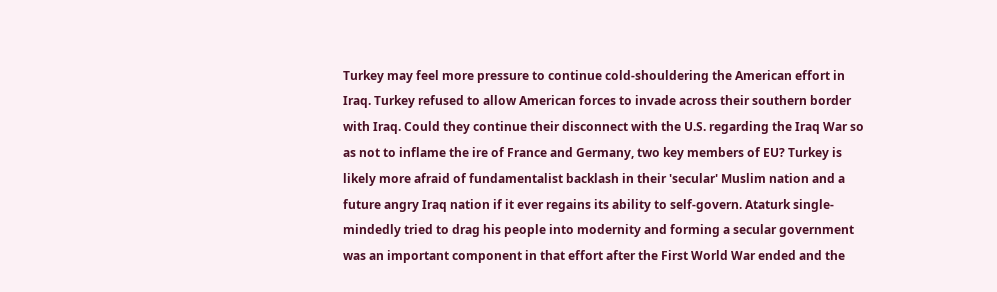Turkey may feel more pressure to continue cold-shouldering the American effort in Iraq. Turkey refused to allow American forces to invade across their southern border with Iraq. Could they continue their disconnect with the U.S. regarding the Iraq War so as not to inflame the ire of France and Germany, two key members of EU? Turkey is likely more afraid of fundamentalist backlash in their 'secular' Muslim nation and a future angry Iraq nation if it ever regains its ability to self-govern. Ataturk single-mindedly tried to drag his people into modernity and forming a secular government was an important component in that effort after the First World War ended and the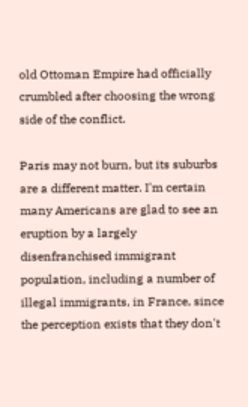old Ottoman Empire had officially crumbled after choosing the wrong side of the conflict.

Paris may not burn, but its suburbs are a different matter. I'm certain many Americans are glad to see an eruption by a largely disenfranchised immigrant population, including a number of illegal immigrants, in France, since the perception exists that they don't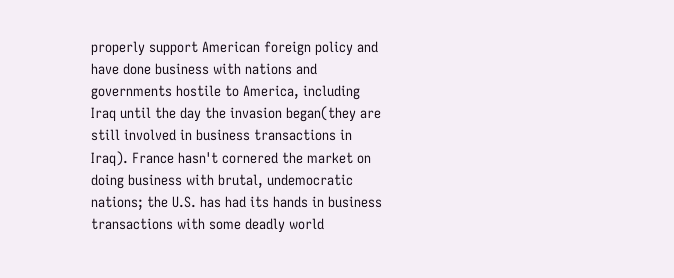properly support American foreign policy and have done business with nations and governments hostile to America, including Iraq until the day the invasion began(they are still involved in business transactions in Iraq). France hasn't cornered the market on doing business with brutal, undemocratic nations; the U.S. has had its hands in business transactions with some deadly world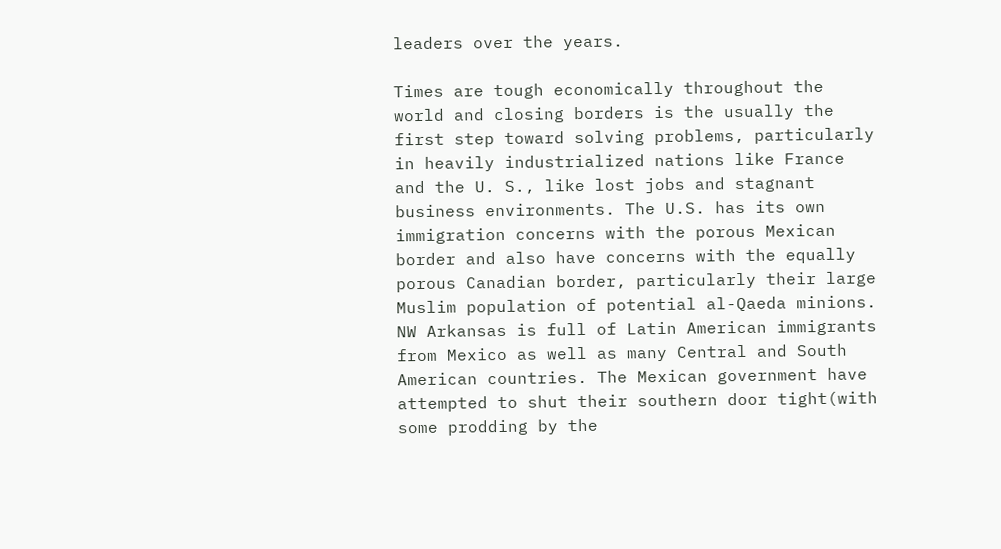leaders over the years.

Times are tough economically throughout the world and closing borders is the usually the first step toward solving problems, particularly in heavily industrialized nations like France and the U. S., like lost jobs and stagnant business environments. The U.S. has its own immigration concerns with the porous Mexican border and also have concerns with the equally porous Canadian border, particularly their large Muslim population of potential al-Qaeda minions. NW Arkansas is full of Latin American immigrants from Mexico as well as many Central and South American countries. The Mexican government have attempted to shut their southern door tight(with some prodding by the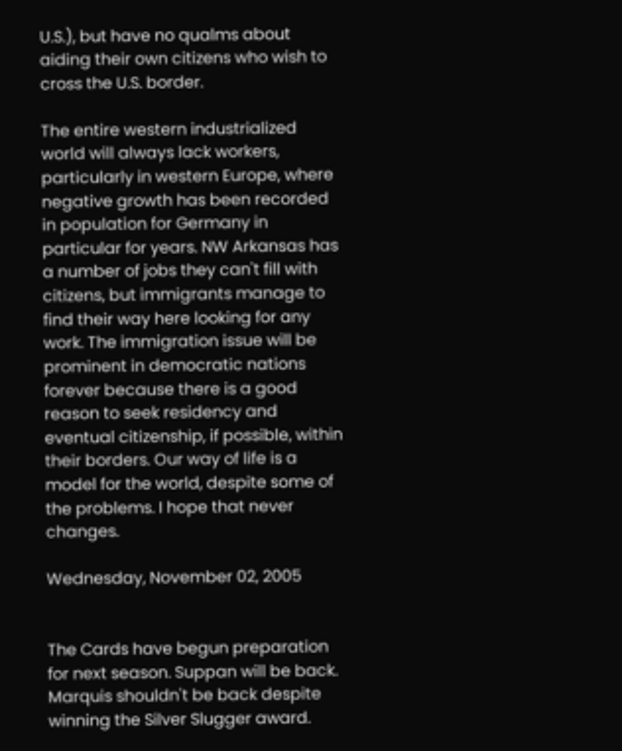U.S.), but have no qualms about aiding their own citizens who wish to cross the U.S. border.

The entire western industrialized world will always lack workers, particularly in western Europe, where negative growth has been recorded in population for Germany in particular for years. NW Arkansas has a number of jobs they can't fill with citizens, but immigrants manage to find their way here looking for any work. The immigration issue will be prominent in democratic nations forever because there is a good reason to seek residency and eventual citizenship, if possible, within their borders. Our way of life is a model for the world, despite some of the problems. I hope that never changes.

Wednesday, November 02, 2005


The Cards have begun preparation for next season. Suppan will be back. Marquis shouldn't be back despite winning the Silver Slugger award.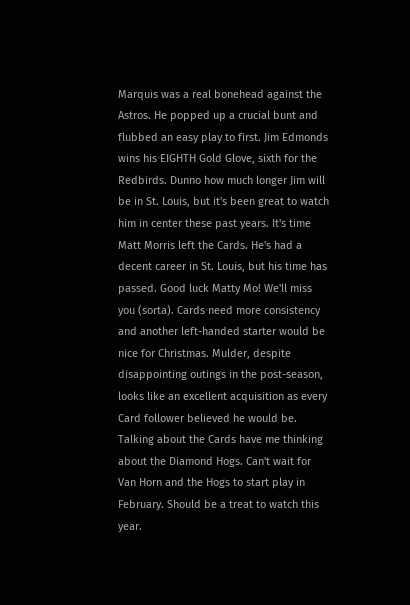Marquis was a real bonehead against the Astros. He popped up a crucial bunt and flubbed an easy play to first. Jim Edmonds wins his EIGHTH Gold Glove, sixth for the Redbirds. Dunno how much longer Jim will be in St. Louis, but it's been great to watch him in center these past years. It's time Matt Morris left the Cards. He's had a decent career in St. Louis, but his time has passed. Good luck Matty Mo! We'll miss you (sorta). Cards need more consistency and another left-handed starter would be nice for Christmas. Mulder, despite disappointing outings in the post-season, looks like an excellent acquisition as every Card follower believed he would be. Talking about the Cards have me thinking about the Diamond Hogs. Can't wait for Van Horn and the Hogs to start play in February. Should be a treat to watch this year.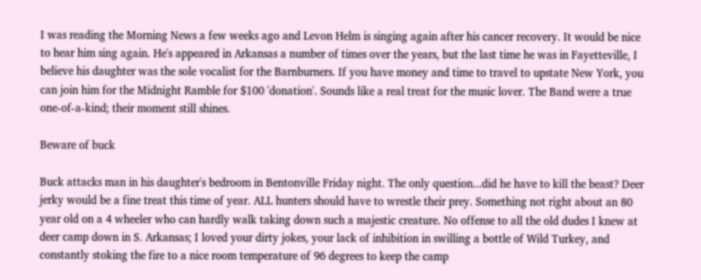I was reading the Morning News a few weeks ago and Levon Helm is singing again after his cancer recovery. It would be nice to hear him sing again. He's appeared in Arkansas a number of times over the years, but the last time he was in Fayetteville, I believe his daughter was the sole vocalist for the Barnburners. If you have money and time to travel to upstate New York, you can join him for the Midnight Ramble for $100 'donation'. Sounds like a real treat for the music lover. The Band were a true one-of-a-kind; their moment still shines.

Beware of buck

Buck attacks man in his daughter's bedroom in Bentonville Friday night. The only question...did he have to kill the beast? Deer jerky would be a fine treat this time of year. ALL hunters should have to wrestle their prey. Something not right about an 80 year old on a 4 wheeler who can hardly walk taking down such a majestic creature. No offense to all the old dudes I knew at deer camp down in S. Arkansas; I loved your dirty jokes, your lack of inhibition in swilling a bottle of Wild Turkey, and constantly stoking the fire to a nice room temperature of 96 degrees to keep the camp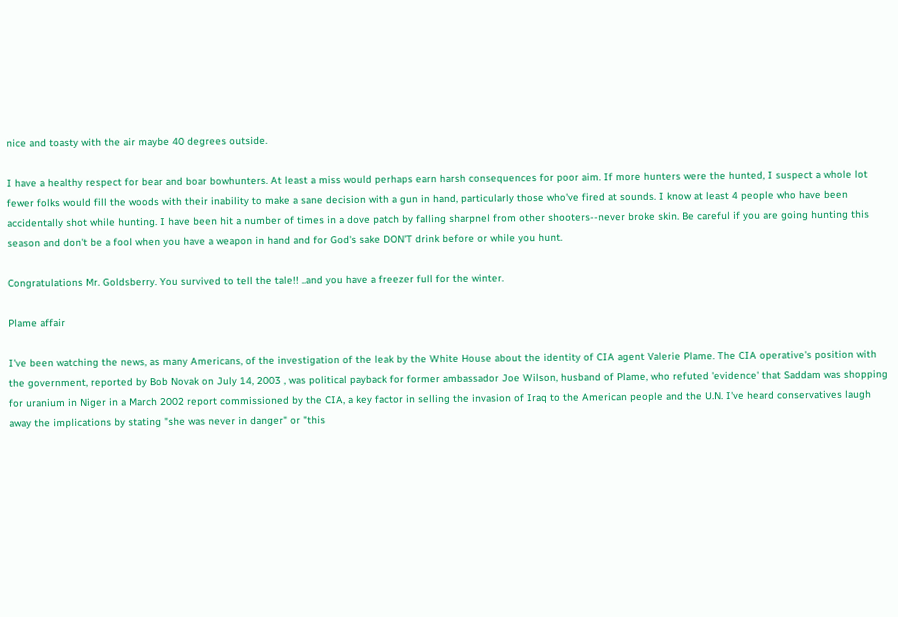nice and toasty with the air maybe 40 degrees outside.

I have a healthy respect for bear and boar bowhunters. At least a miss would perhaps earn harsh consequences for poor aim. If more hunters were the hunted, I suspect a whole lot fewer folks would fill the woods with their inability to make a sane decision with a gun in hand, particularly those who've fired at sounds. I know at least 4 people who have been accidentally shot while hunting. I have been hit a number of times in a dove patch by falling sharpnel from other shooters--never broke skin. Be careful if you are going hunting this season and don't be a fool when you have a weapon in hand and for God's sake DON'T drink before or while you hunt.

Congratulations Mr. Goldsberry. You survived to tell the tale!! ..and you have a freezer full for the winter.

Plame affair

I've been watching the news, as many Americans, of the investigation of the leak by the White House about the identity of CIA agent Valerie Plame. The CIA operative's position with the government, reported by Bob Novak on July 14, 2003 , was political payback for former ambassador Joe Wilson, husband of Plame, who refuted 'evidence' that Saddam was shopping for uranium in Niger in a March 2002 report commissioned by the CIA, a key factor in selling the invasion of Iraq to the American people and the U.N. I've heard conservatives laugh away the implications by stating "she was never in danger" or "this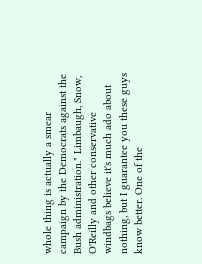whole thing is actually a smear campaign by the Democrats against the Bush administration." Limbaugh, Snow, O'Reilly and other conservative windbags believe it's much ado about nothing, but I guarantee you these guys know better. One of the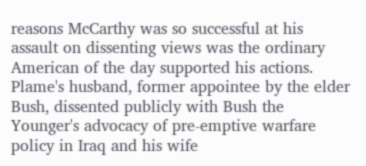reasons McCarthy was so successful at his assault on dissenting views was the ordinary American of the day supported his actions. Plame's husband, former appointee by the elder Bush, dissented publicly with Bush the Younger's advocacy of pre-emptive warfare policy in Iraq and his wife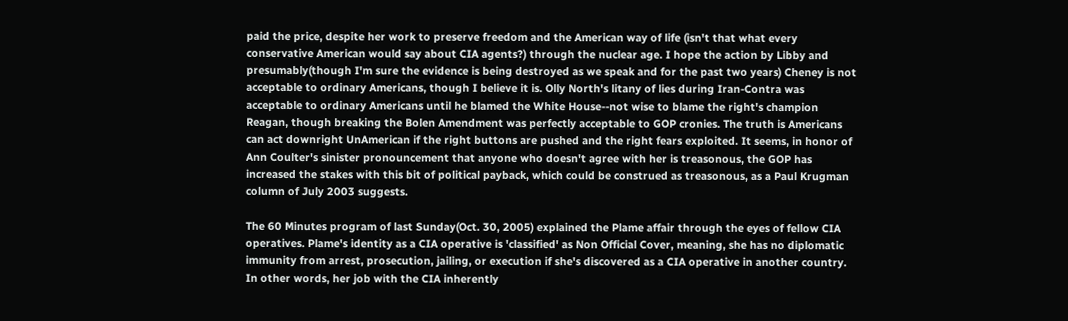paid the price, despite her work to preserve freedom and the American way of life (isn't that what every conservative American would say about CIA agents?) through the nuclear age. I hope the action by Libby and presumably(though I'm sure the evidence is being destroyed as we speak and for the past two years) Cheney is not acceptable to ordinary Americans, though I believe it is. Olly North's litany of lies during Iran-Contra was acceptable to ordinary Americans until he blamed the White House--not wise to blame the right's champion Reagan, though breaking the Bolen Amendment was perfectly acceptable to GOP cronies. The truth is Americans can act downright UnAmerican if the right buttons are pushed and the right fears exploited. It seems, in honor of Ann Coulter's sinister pronouncement that anyone who doesn't agree with her is treasonous, the GOP has increased the stakes with this bit of political payback, which could be construed as treasonous, as a Paul Krugman column of July 2003 suggests.

The 60 Minutes program of last Sunday(Oct. 30, 2005) explained the Plame affair through the eyes of fellow CIA operatives. Plame's identity as a CIA operative is 'classified' as Non Official Cover, meaning, she has no diplomatic immunity from arrest, prosecution, jailing, or execution if she's discovered as a CIA operative in another country. In other words, her job with the CIA inherently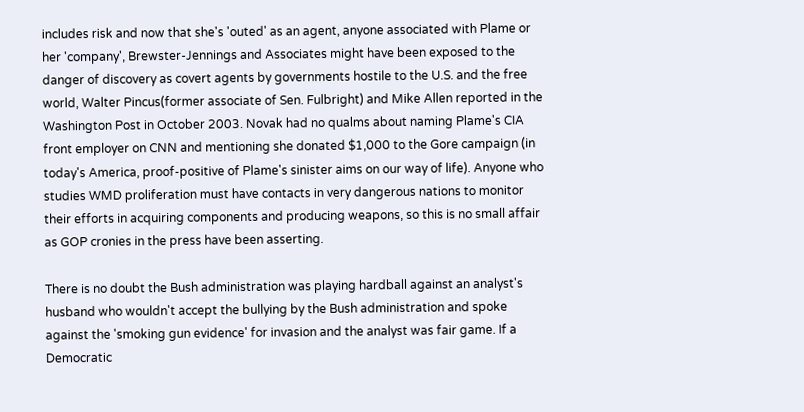includes risk and now that she's 'outed' as an agent, anyone associated with Plame or her 'company', Brewster-Jennings and Associates might have been exposed to the danger of discovery as covert agents by governments hostile to the U.S. and the free world, Walter Pincus(former associate of Sen. Fulbright) and Mike Allen reported in the Washington Post in October 2003. Novak had no qualms about naming Plame's CIA front employer on CNN and mentioning she donated $1,000 to the Gore campaign (in today's America, proof-positive of Plame's sinister aims on our way of life). Anyone who studies WMD proliferation must have contacts in very dangerous nations to monitor their efforts in acquiring components and producing weapons, so this is no small affair as GOP cronies in the press have been asserting.

There is no doubt the Bush administration was playing hardball against an analyst's husband who wouldn't accept the bullying by the Bush administration and spoke against the 'smoking gun evidence' for invasion and the analyst was fair game. If a Democratic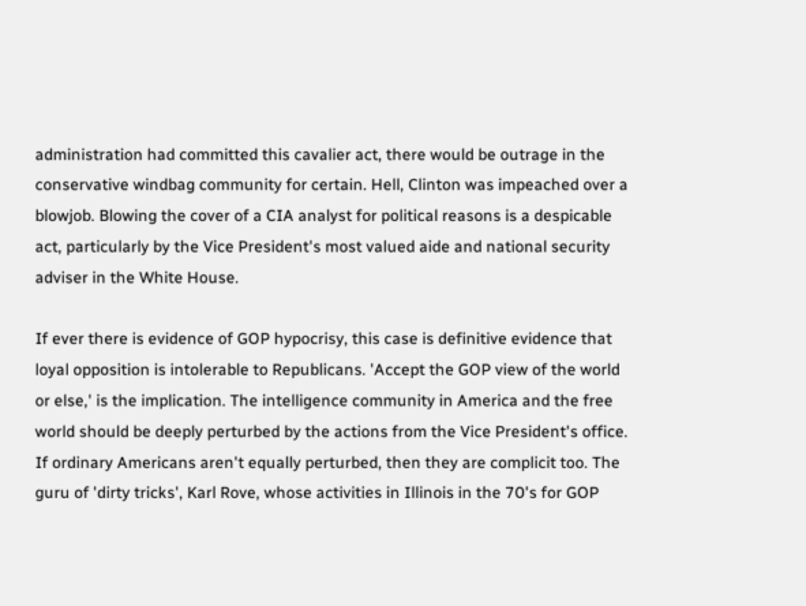administration had committed this cavalier act, there would be outrage in the conservative windbag community for certain. Hell, Clinton was impeached over a blowjob. Blowing the cover of a CIA analyst for political reasons is a despicable act, particularly by the Vice President's most valued aide and national security adviser in the White House.

If ever there is evidence of GOP hypocrisy, this case is definitive evidence that loyal opposition is intolerable to Republicans. 'Accept the GOP view of the world or else,' is the implication. The intelligence community in America and the free world should be deeply perturbed by the actions from the Vice President's office. If ordinary Americans aren't equally perturbed, then they are complicit too. The guru of 'dirty tricks', Karl Rove, whose activities in Illinois in the 70's for GOP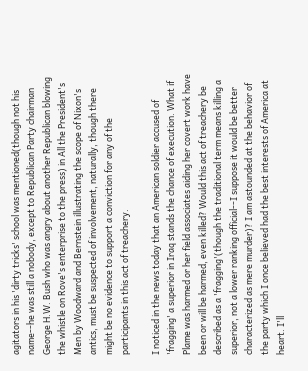agitators in his 'dirty tricks' school was mentioned(though not his name--he was still a nobody, except to Republican Party chairman George H.W. Bush who was angry about another Republican blowing the whistle on Rove's enterprise to the press) in All the President's Men by Woodward and Bernstein illustrating the scope of Nixon's antics, must be suspected of involvement, naturally, though there might be no evidence to support a conviction for any of the participants in this act of treachery.

I noticed in the news today that an American soldier accused of 'fragging' a superior in Iraq stands the chance of execution. What if Plame was harmed or her field associates aiding her covert work have been or will be harmed, even killed? Would this act of treachery be described as a 'fragging'(though the traditional term means killing a superior, not a lower ranking official--I suppose it would be better characterized as mere murder)? I am astounded at the behavior of the party which I once believed had the best interests of America at heart. I'll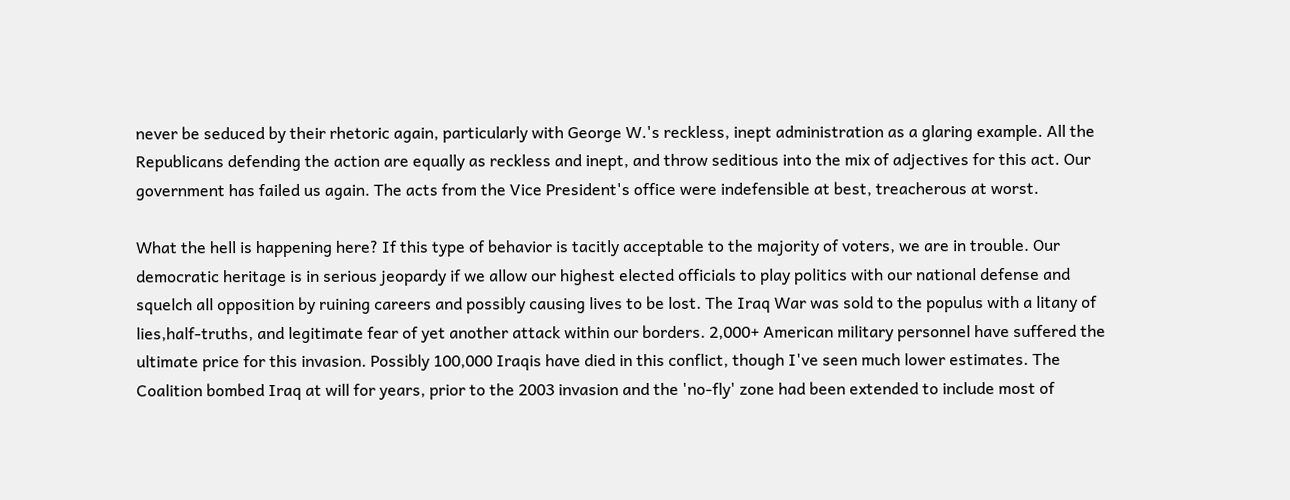never be seduced by their rhetoric again, particularly with George W.'s reckless, inept administration as a glaring example. All the Republicans defending the action are equally as reckless and inept, and throw seditious into the mix of adjectives for this act. Our government has failed us again. The acts from the Vice President's office were indefensible at best, treacherous at worst.

What the hell is happening here? If this type of behavior is tacitly acceptable to the majority of voters, we are in trouble. Our democratic heritage is in serious jeopardy if we allow our highest elected officials to play politics with our national defense and squelch all opposition by ruining careers and possibly causing lives to be lost. The Iraq War was sold to the populus with a litany of lies,half-truths, and legitimate fear of yet another attack within our borders. 2,000+ American military personnel have suffered the ultimate price for this invasion. Possibly 100,000 Iraqis have died in this conflict, though I've seen much lower estimates. The Coalition bombed Iraq at will for years, prior to the 2003 invasion and the 'no-fly' zone had been extended to include most of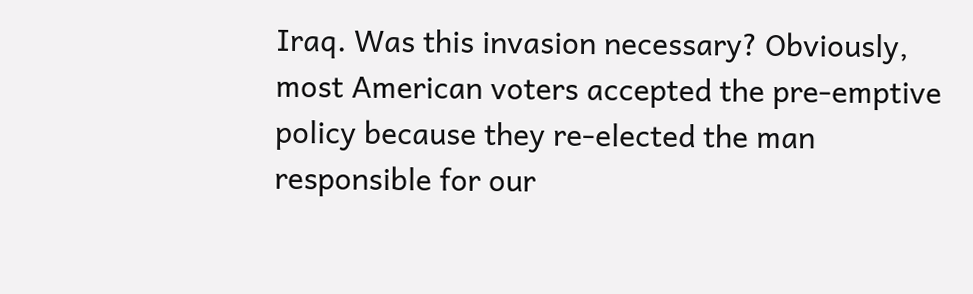Iraq. Was this invasion necessary? Obviously, most American voters accepted the pre-emptive policy because they re-elected the man responsible for our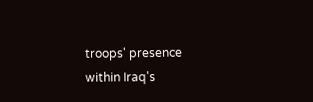troops' presence within Iraq's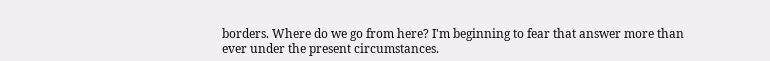borders. Where do we go from here? I'm beginning to fear that answer more than ever under the present circumstances.